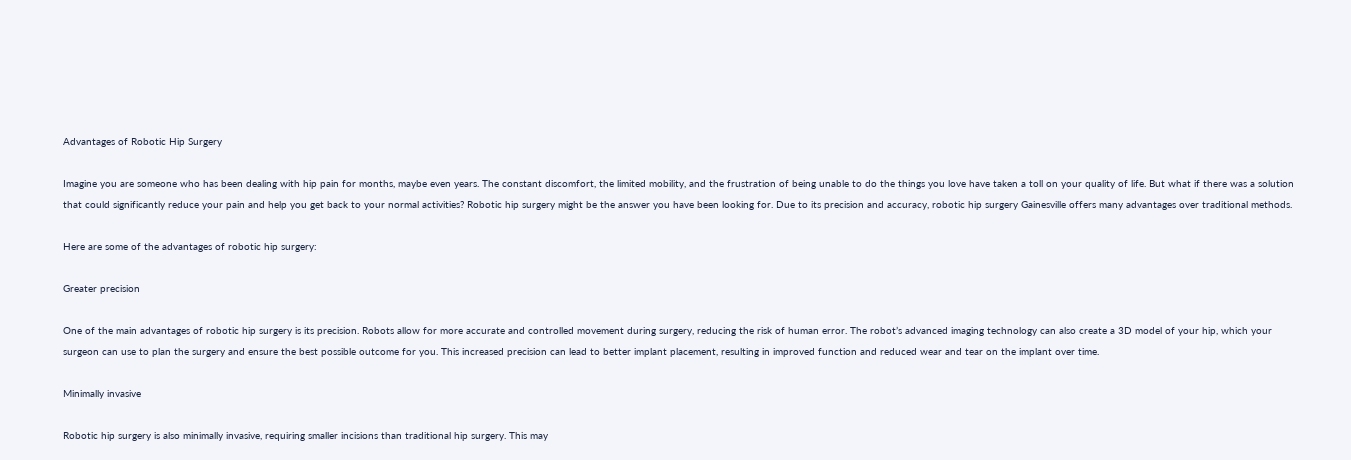Advantages of Robotic Hip Surgery

Imagine you are someone who has been dealing with hip pain for months, maybe even years. The constant discomfort, the limited mobility, and the frustration of being unable to do the things you love have taken a toll on your quality of life. But what if there was a solution that could significantly reduce your pain and help you get back to your normal activities? Robotic hip surgery might be the answer you have been looking for. Due to its precision and accuracy, robotic hip surgery Gainesville offers many advantages over traditional methods.

Here are some of the advantages of robotic hip surgery:

Greater precision

One of the main advantages of robotic hip surgery is its precision. Robots allow for more accurate and controlled movement during surgery, reducing the risk of human error. The robot’s advanced imaging technology can also create a 3D model of your hip, which your surgeon can use to plan the surgery and ensure the best possible outcome for you. This increased precision can lead to better implant placement, resulting in improved function and reduced wear and tear on the implant over time.

Minimally invasive

Robotic hip surgery is also minimally invasive, requiring smaller incisions than traditional hip surgery. This may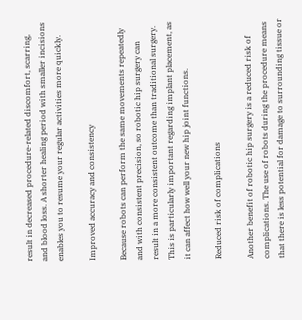result in decreased procedure-related discomfort, scarring, and blood loss. A shorter healing period with smaller incisions enables you to resume your regular activities more quickly.

Improved accuracy and consistency

Because robots can perform the same movements repeatedly and with consistent precision, so robotic hip surgery can result in a more consistent outcome than traditional surgery. This is particularly important regarding implant placement, as it can affect how well your new hip joint functions.

Reduced risk of complications

Another benefit of robotic hip surgery is a reduced risk of complications. The use of robots during the procedure means that there is less potential for damage to surrounding tissue or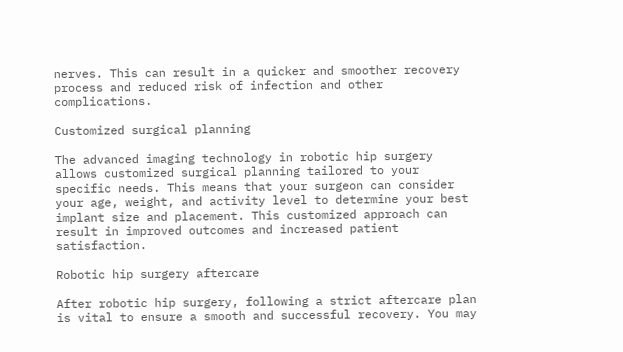nerves. This can result in a quicker and smoother recovery process and reduced risk of infection and other complications.

Customized surgical planning

The advanced imaging technology in robotic hip surgery allows customized surgical planning tailored to your specific needs. This means that your surgeon can consider your age, weight, and activity level to determine your best implant size and placement. This customized approach can result in improved outcomes and increased patient satisfaction.

Robotic hip surgery aftercare

After robotic hip surgery, following a strict aftercare plan is vital to ensure a smooth and successful recovery. You may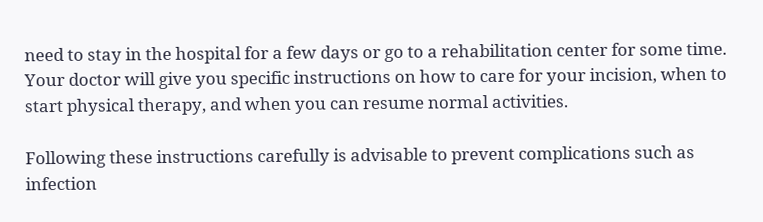need to stay in the hospital for a few days or go to a rehabilitation center for some time. Your doctor will give you specific instructions on how to care for your incision, when to start physical therapy, and when you can resume normal activities.

Following these instructions carefully is advisable to prevent complications such as infection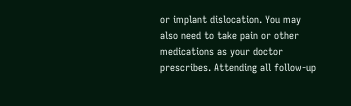or implant dislocation. You may also need to take pain or other medications as your doctor prescribes. Attending all follow-up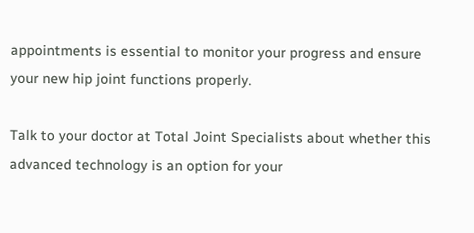appointments is essential to monitor your progress and ensure your new hip joint functions properly.

Talk to your doctor at Total Joint Specialists about whether this advanced technology is an option for your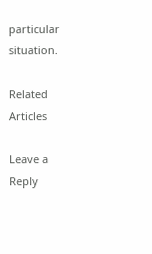particular situation.

Related Articles

Leave a Reply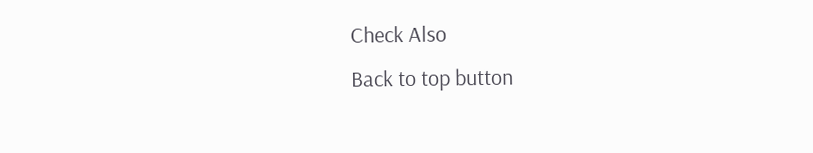Check Also
Back to top button